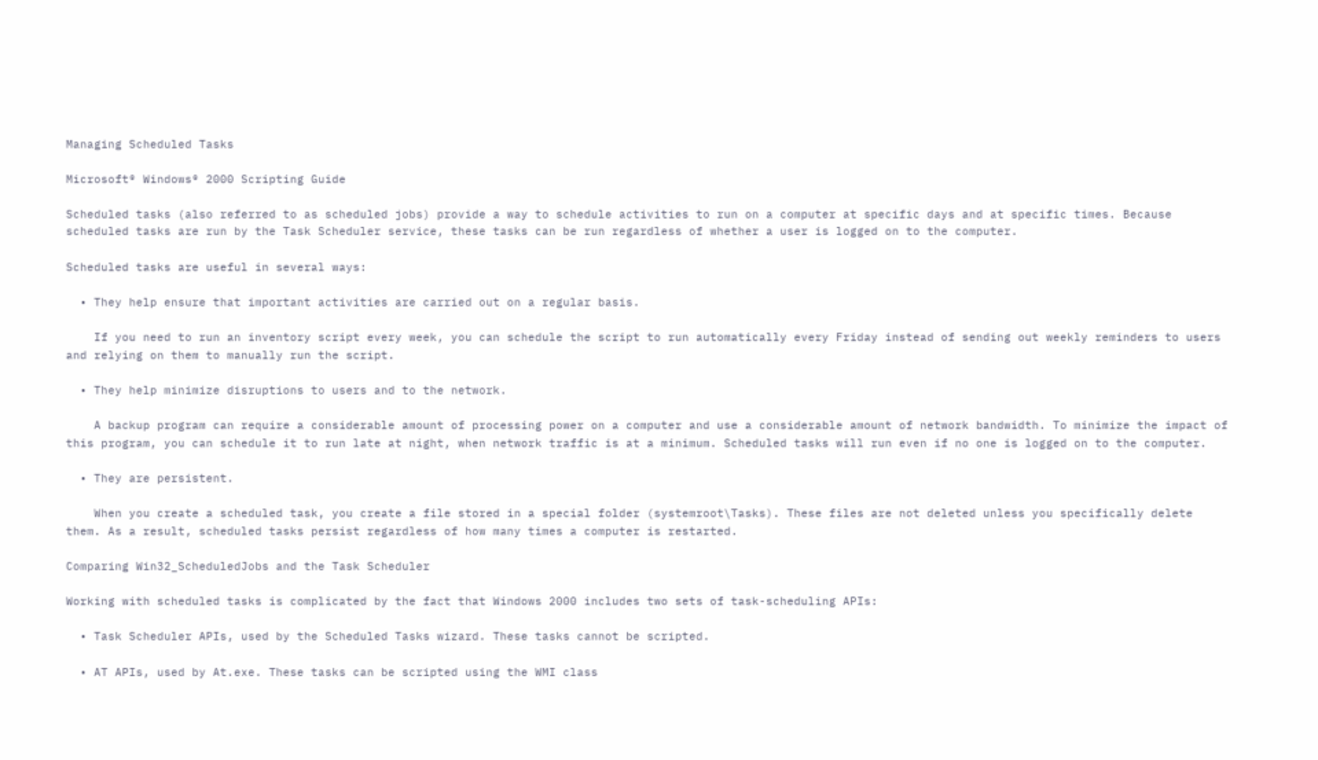Managing Scheduled Tasks

Microsoft® Windows® 2000 Scripting Guide

Scheduled tasks (also referred to as scheduled jobs) provide a way to schedule activities to run on a computer at specific days and at specific times. Because scheduled tasks are run by the Task Scheduler service, these tasks can be run regardless of whether a user is logged on to the computer.

Scheduled tasks are useful in several ways:

  • They help ensure that important activities are carried out on a regular basis.

    If you need to run an inventory script every week, you can schedule the script to run automatically every Friday instead of sending out weekly reminders to users and relying on them to manually run the script.

  • They help minimize disruptions to users and to the network.

    A backup program can require a considerable amount of processing power on a computer and use a considerable amount of network bandwidth. To minimize the impact of this program, you can schedule it to run late at night, when network traffic is at a minimum. Scheduled tasks will run even if no one is logged on to the computer.

  • They are persistent.

    When you create a scheduled task, you create a file stored in a special folder (systemroot\Tasks). These files are not deleted unless you specifically delete them. As a result, scheduled tasks persist regardless of how many times a computer is restarted.

Comparing Win32_ScheduledJobs and the Task Scheduler

Working with scheduled tasks is complicated by the fact that Windows 2000 includes two sets of task-scheduling APIs:

  • Task Scheduler APIs, used by the Scheduled Tasks wizard. These tasks cannot be scripted.

  • AT APIs, used by At.exe. These tasks can be scripted using the WMI class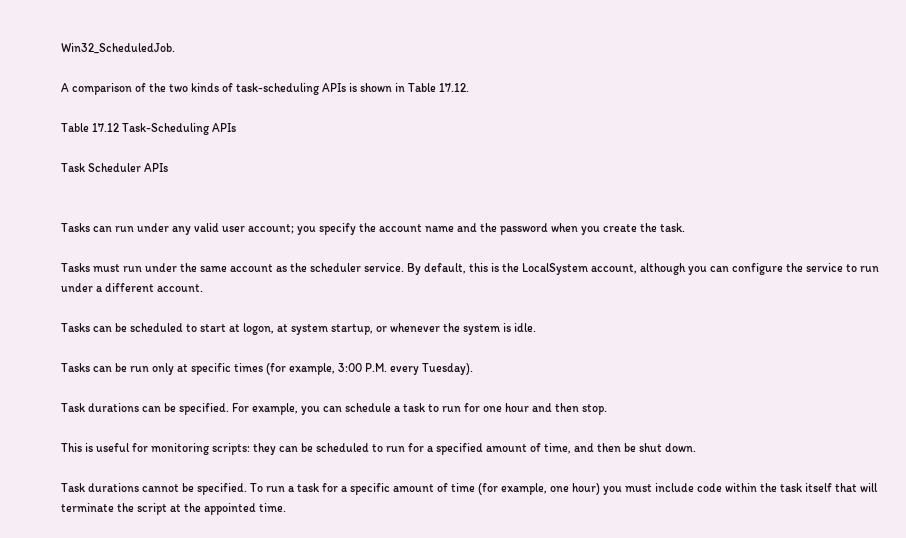Win32_ScheduledJob.

A comparison of the two kinds of task-scheduling APIs is shown in Table 17.12.

Table 17.12 Task-Scheduling APIs

Task Scheduler APIs


Tasks can run under any valid user account; you specify the account name and the password when you create the task.

Tasks must run under the same account as the scheduler service. By default, this is the LocalSystem account, although you can configure the service to run under a different account.

Tasks can be scheduled to start at logon, at system startup, or whenever the system is idle.

Tasks can be run only at specific times (for example, 3:00 P.M. every Tuesday).

Task durations can be specified. For example, you can schedule a task to run for one hour and then stop.

This is useful for monitoring scripts: they can be scheduled to run for a specified amount of time, and then be shut down.

Task durations cannot be specified. To run a task for a specific amount of time (for example, one hour) you must include code within the task itself that will terminate the script at the appointed time.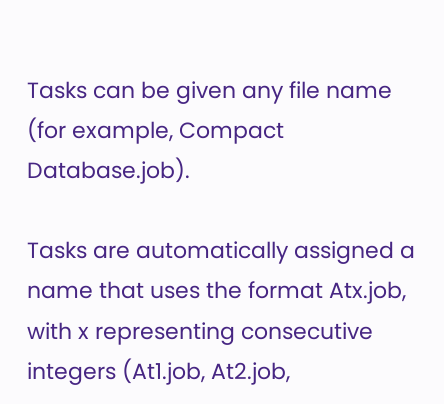Tasks can be given any file name (for example, Compact Database.job).

Tasks are automatically assigned a name that uses the format Atx.job, with x representing consecutive integers (At1.job, At2.job,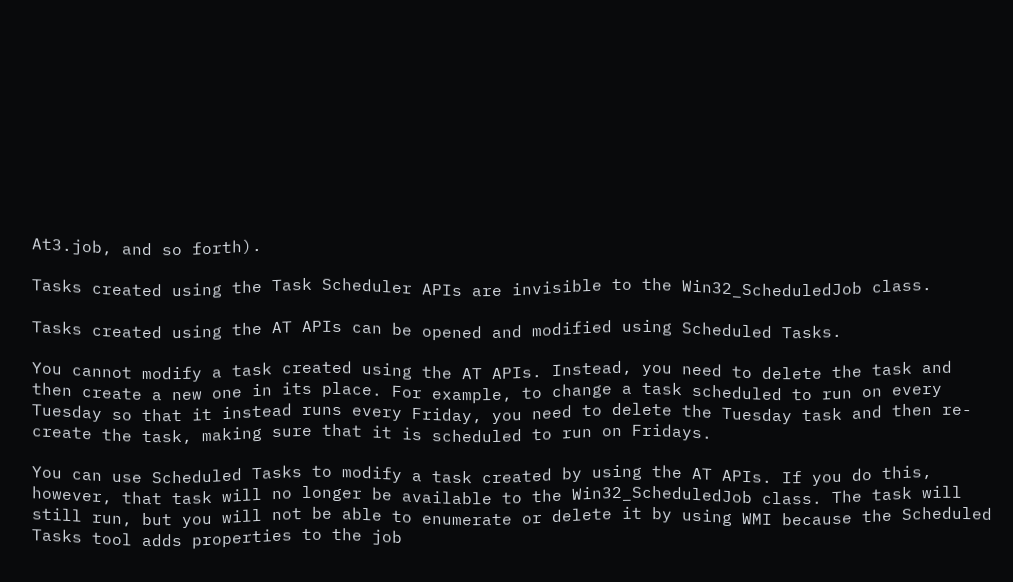At3.job, and so forth).

Tasks created using the Task Scheduler APIs are invisible to the Win32_ScheduledJob class.

Tasks created using the AT APIs can be opened and modified using Scheduled Tasks.

You cannot modify a task created using the AT APIs. Instead, you need to delete the task and then create a new one in its place. For example, to change a task scheduled to run on every Tuesday so that it instead runs every Friday, you need to delete the Tuesday task and then re-create the task, making sure that it is scheduled to run on Fridays.

You can use Scheduled Tasks to modify a task created by using the AT APIs. If you do this, however, that task will no longer be available to the Win32_ScheduledJob class. The task will still run, but you will not be able to enumerate or delete it by using WMI because the Scheduled Tasks tool adds properties to the job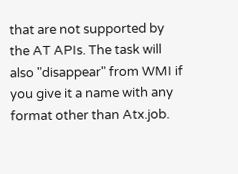that are not supported by the AT APIs. The task will also "disappear" from WMI if you give it a name with any format other than Atx.job.